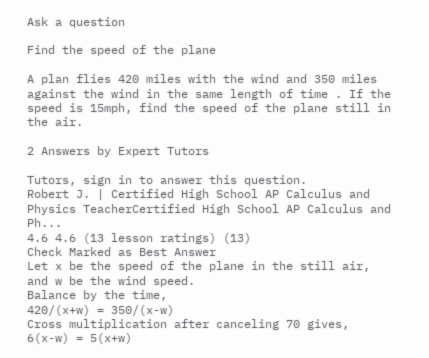Ask a question

Find the speed of the plane

A plan flies 420 miles with the wind and 350 miles against the wind in the same length of time . If the speed is 15mph, find the speed of the plane still in the air.

2 Answers by Expert Tutors

Tutors, sign in to answer this question.
Robert J. | Certified High School AP Calculus and Physics TeacherCertified High School AP Calculus and Ph...
4.6 4.6 (13 lesson ratings) (13)
Check Marked as Best Answer
Let x be the speed of the plane in the still air, and w be the wind speed.
Balance by the time,
420/(x+w) = 350/(x-w)
Cross multiplication after canceling 70 gives,
6(x-w) = 5(x+w)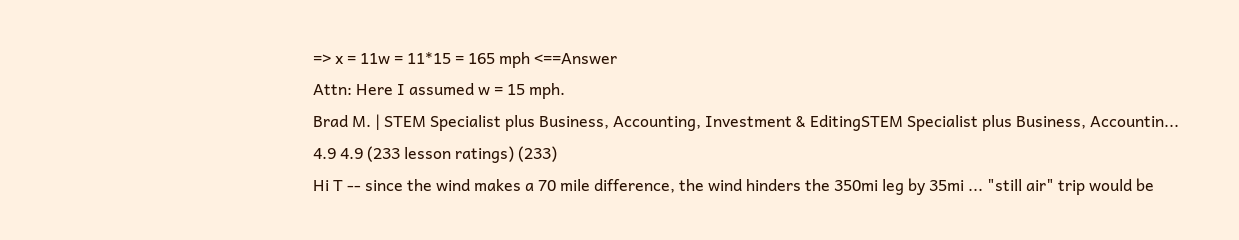=> x = 11w = 11*15 = 165 mph <==Answer
Attn: Here I assumed w = 15 mph.
Brad M. | STEM Specialist plus Business, Accounting, Investment & EditingSTEM Specialist plus Business, Accountin...
4.9 4.9 (233 lesson ratings) (233)
Hi T -- since the wind makes a 70 mile difference, the wind hinders the 350mi leg by 35mi ... "still air" trip would be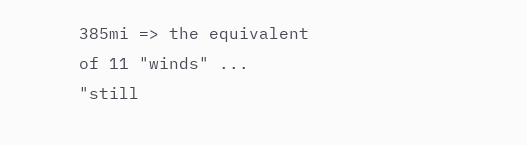385mi => the equivalent of 11 "winds" ...
"still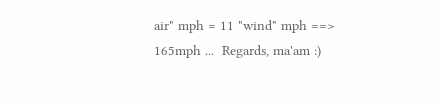air" mph = 11 "wind" mph ==> 165mph ...  Regards, ma'am :)